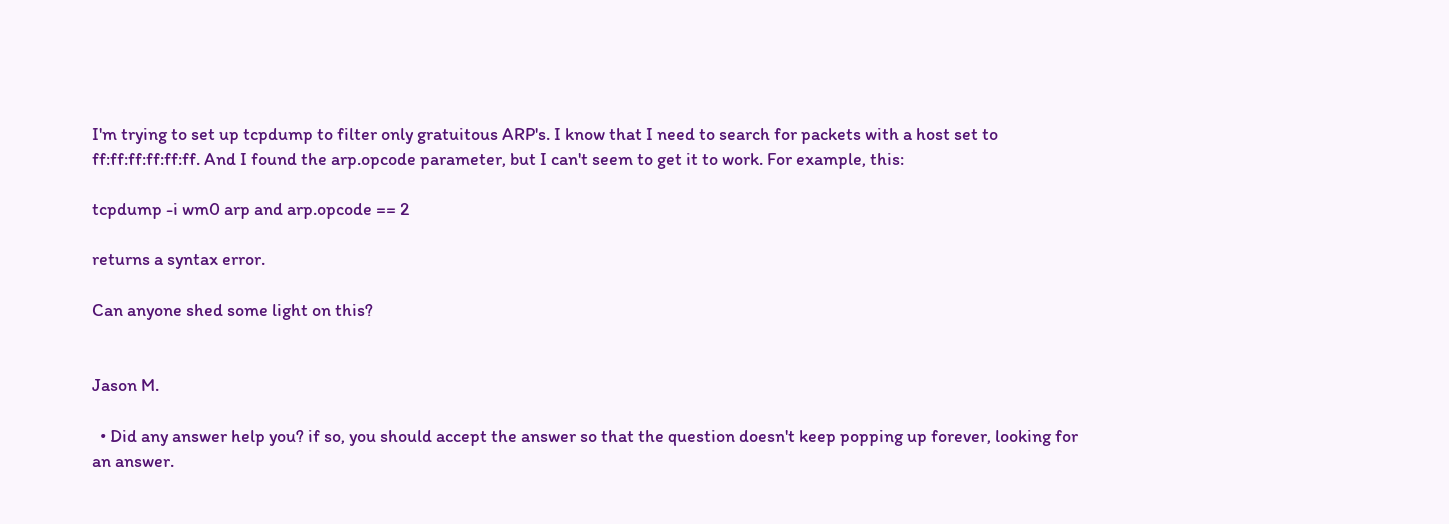I'm trying to set up tcpdump to filter only gratuitous ARP's. I know that I need to search for packets with a host set to ff:ff:ff:ff:ff:ff. And I found the arp.opcode parameter, but I can't seem to get it to work. For example, this:

tcpdump -i wm0 arp and arp.opcode == 2

returns a syntax error.

Can anyone shed some light on this?


Jason M.

  • Did any answer help you? if so, you should accept the answer so that the question doesn't keep popping up forever, looking for an answer.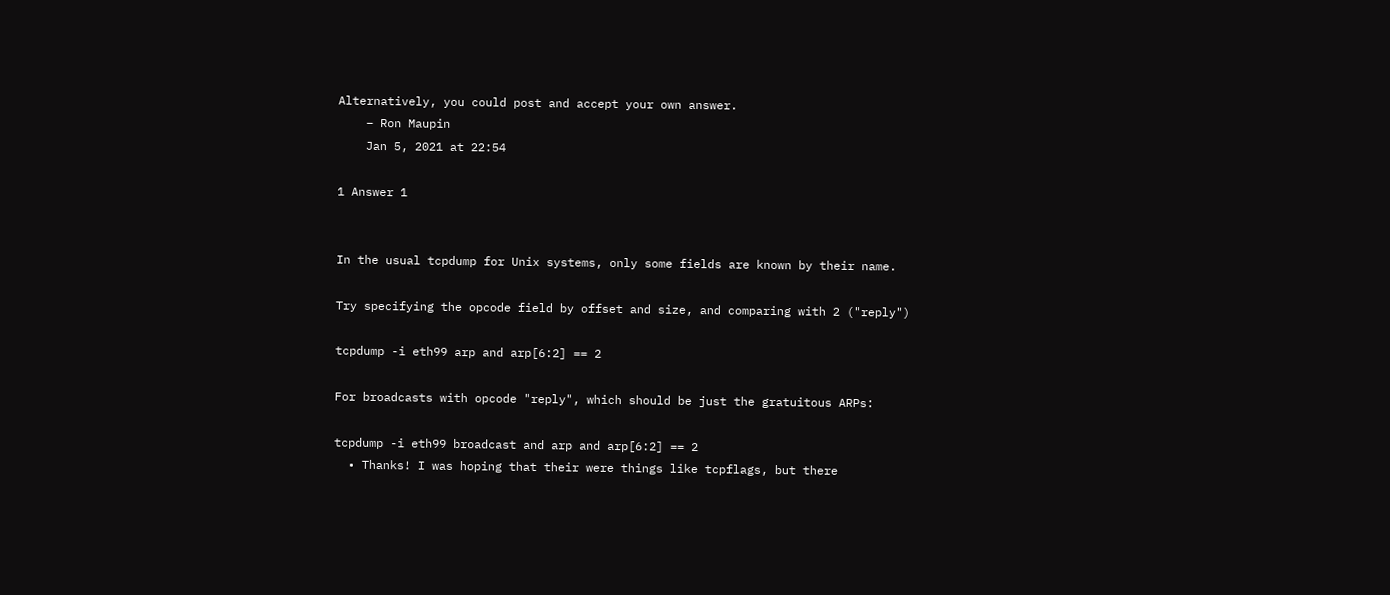Alternatively, you could post and accept your own answer.
    – Ron Maupin
    Jan 5, 2021 at 22:54

1 Answer 1


In the usual tcpdump for Unix systems, only some fields are known by their name.

Try specifying the opcode field by offset and size, and comparing with 2 ("reply")

tcpdump -i eth99 arp and arp[6:2] == 2

For broadcasts with opcode "reply", which should be just the gratuitous ARPs:

tcpdump -i eth99 broadcast and arp and arp[6:2] == 2
  • Thanks! I was hoping that their were things like tcpflags, but there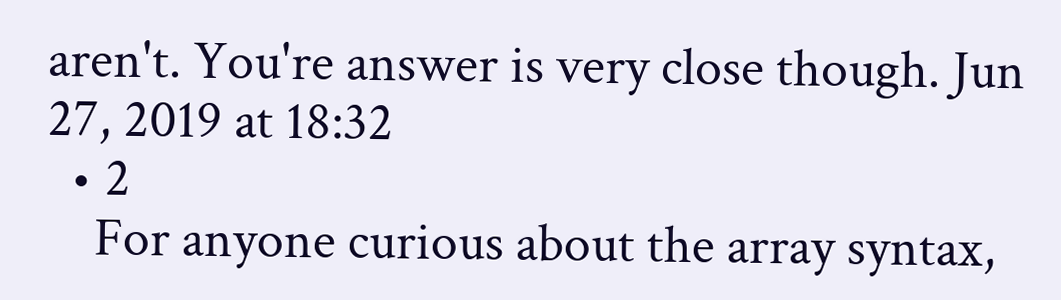aren't. You're answer is very close though. Jun 27, 2019 at 18:32
  • 2
    For anyone curious about the array syntax,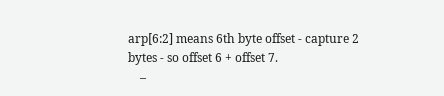arp[6:2] means 6th byte offset - capture 2 bytes - so offset 6 + offset 7.
    –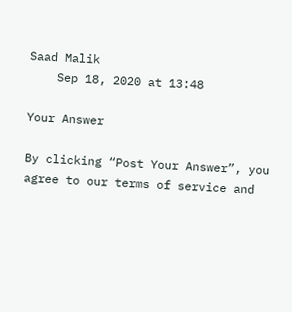Saad Malik
    Sep 18, 2020 at 13:48

Your Answer

By clicking “Post Your Answer”, you agree to our terms of service and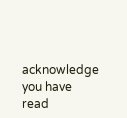acknowledge you have read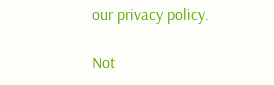our privacy policy.

Not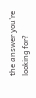the answer you're looking for?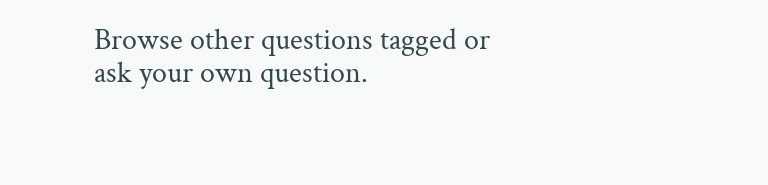Browse other questions tagged or ask your own question.